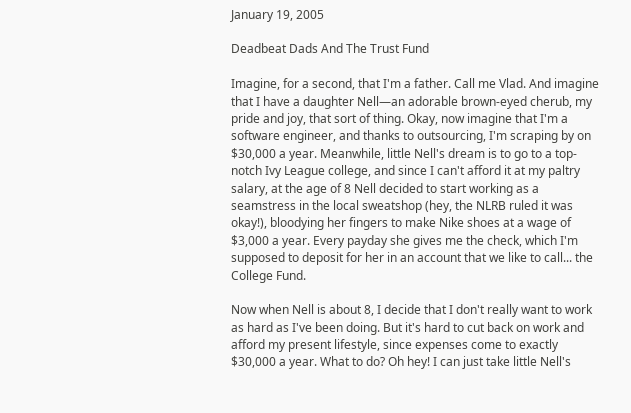January 19, 2005

Deadbeat Dads And The Trust Fund

Imagine, for a second, that I'm a father. Call me Vlad. And imagine that I have a daughter Nell—an adorable brown-eyed cherub, my pride and joy, that sort of thing. Okay, now imagine that I'm a software engineer, and thanks to outsourcing, I'm scraping by on $30,000 a year. Meanwhile, little Nell's dream is to go to a top-notch Ivy League college, and since I can't afford it at my paltry salary, at the age of 8 Nell decided to start working as a seamstress in the local sweatshop (hey, the NLRB ruled it was okay!), bloodying her fingers to make Nike shoes at a wage of $3,000 a year. Every payday she gives me the check, which I'm supposed to deposit for her in an account that we like to call... the College Fund.

Now when Nell is about 8, I decide that I don't really want to work as hard as I've been doing. But it's hard to cut back on work and afford my present lifestyle, since expenses come to exactly $30,000 a year. What to do? Oh hey! I can just take little Nell's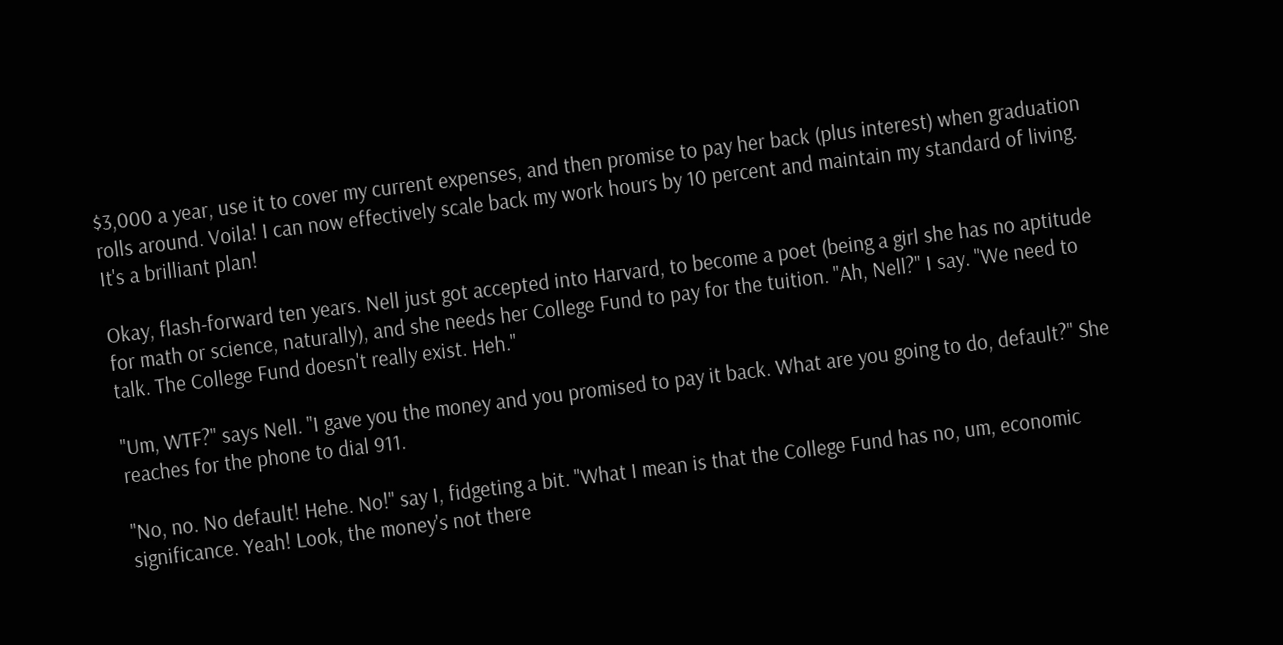$3,000 a year, use it to cover my current expenses, and then promise to pay her back (plus interest) when graduation rolls around. Voila! I can now effectively scale back my work hours by 10 percent and maintain my standard of living. It's a brilliant plan!

Okay, flash-forward ten years. Nell just got accepted into Harvard, to become a poet (being a girl she has no aptitude for math or science, naturally), and she needs her College Fund to pay for the tuition. "Ah, Nell?" I say. "We need to talk. The College Fund doesn't really exist. Heh."

"Um, WTF?" says Nell. "I gave you the money and you promised to pay it back. What are you going to do, default?" She reaches for the phone to dial 911.

"No, no. No default! Hehe. No!" say I, fidgeting a bit. "What I mean is that the College Fund has no, um, economic significance. Yeah! Look, the money's not there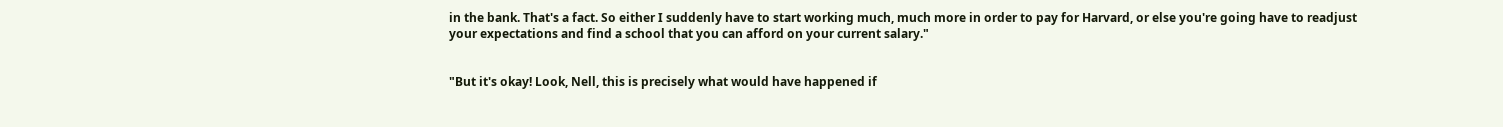in the bank. That's a fact. So either I suddenly have to start working much, much more in order to pay for Harvard, or else you're going have to readjust your expectations and find a school that you can afford on your current salary."


"But it's okay! Look, Nell, this is precisely what would have happened if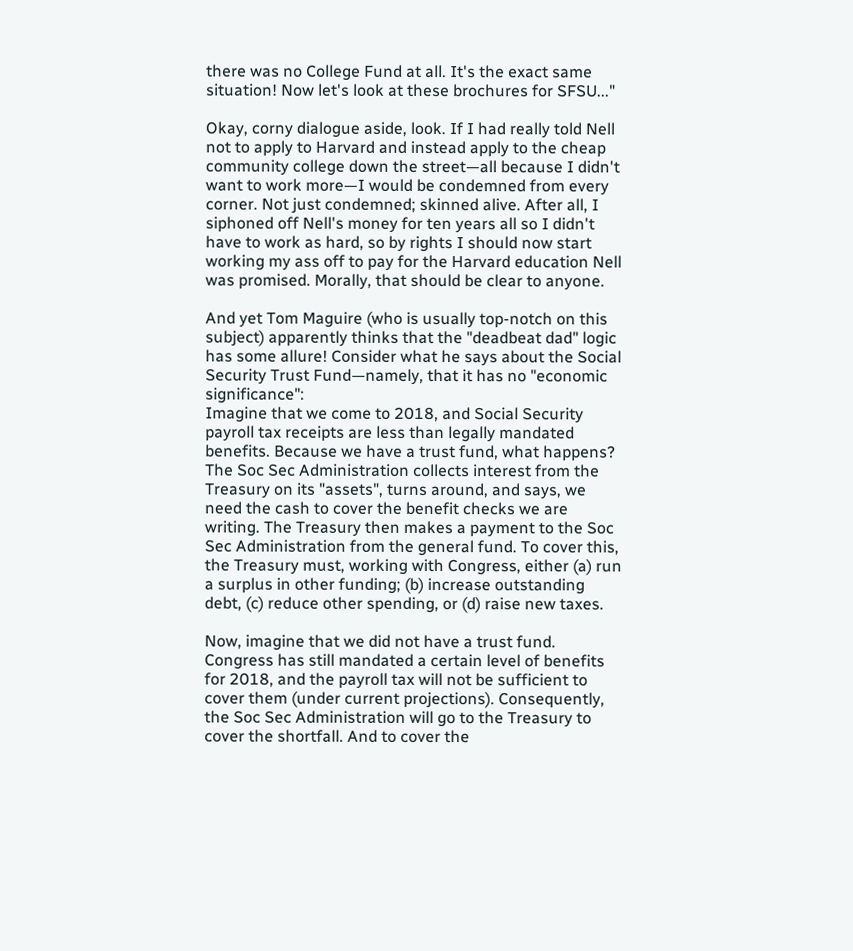there was no College Fund at all. It's the exact same situation! Now let's look at these brochures for SFSU..."

Okay, corny dialogue aside, look. If I had really told Nell not to apply to Harvard and instead apply to the cheap community college down the street—all because I didn't want to work more—I would be condemned from every corner. Not just condemned; skinned alive. After all, I siphoned off Nell's money for ten years all so I didn't have to work as hard, so by rights I should now start working my ass off to pay for the Harvard education Nell was promised. Morally, that should be clear to anyone.

And yet Tom Maguire (who is usually top-notch on this subject) apparently thinks that the "deadbeat dad" logic has some allure! Consider what he says about the Social Security Trust Fund—namely, that it has no "economic significance":
Imagine that we come to 2018, and Social Security payroll tax receipts are less than legally mandated benefits. Because we have a trust fund, what happens? The Soc Sec Administration collects interest from the Treasury on its "assets", turns around, and says, we need the cash to cover the benefit checks we are writing. The Treasury then makes a payment to the Soc Sec Administration from the general fund. To cover this, the Treasury must, working with Congress, either (a) run a surplus in other funding; (b) increase outstanding debt, (c) reduce other spending, or (d) raise new taxes.

Now, imagine that we did not have a trust fund. Congress has still mandated a certain level of benefits for 2018, and the payroll tax will not be sufficient to cover them (under current projections). Consequently, the Soc Sec Administration will go to the Treasury to cover the shortfall. And to cover the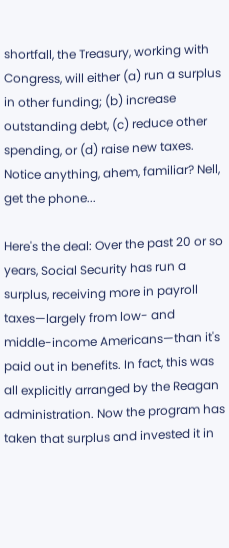shortfall, the Treasury, working with Congress, will either (a) run a surplus in other funding; (b) increase outstanding debt, (c) reduce other spending, or (d) raise new taxes.
Notice anything, ahem, familiar? Nell, get the phone...

Here's the deal: Over the past 20 or so years, Social Security has run a surplus, receiving more in payroll taxes—largely from low- and middle-income Americans—than it's paid out in benefits. In fact, this was all explicitly arranged by the Reagan administration. Now the program has taken that surplus and invested it in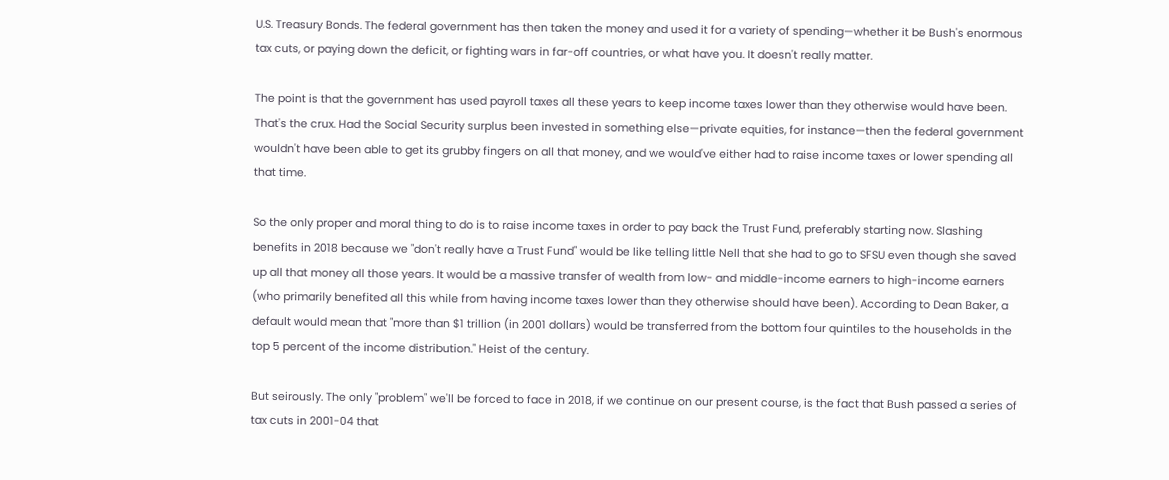U.S. Treasury Bonds. The federal government has then taken the money and used it for a variety of spending—whether it be Bush's enormous tax cuts, or paying down the deficit, or fighting wars in far-off countries, or what have you. It doesn't really matter.

The point is that the government has used payroll taxes all these years to keep income taxes lower than they otherwise would have been. That's the crux. Had the Social Security surplus been invested in something else—private equities, for instance—then the federal government wouldn't have been able to get its grubby fingers on all that money, and we would've either had to raise income taxes or lower spending all that time.

So the only proper and moral thing to do is to raise income taxes in order to pay back the Trust Fund, preferably starting now. Slashing benefits in 2018 because we "don't really have a Trust Fund" would be like telling little Nell that she had to go to SFSU even though she saved up all that money all those years. It would be a massive transfer of wealth from low- and middle-income earners to high-income earners (who primarily benefited all this while from having income taxes lower than they otherwise should have been). According to Dean Baker, a default would mean that "more than $1 trillion (in 2001 dollars) would be transferred from the bottom four quintiles to the households in the top 5 percent of the income distribution." Heist of the century.

But seirously. The only "problem" we'll be forced to face in 2018, if we continue on our present course, is the fact that Bush passed a series of tax cuts in 2001-04 that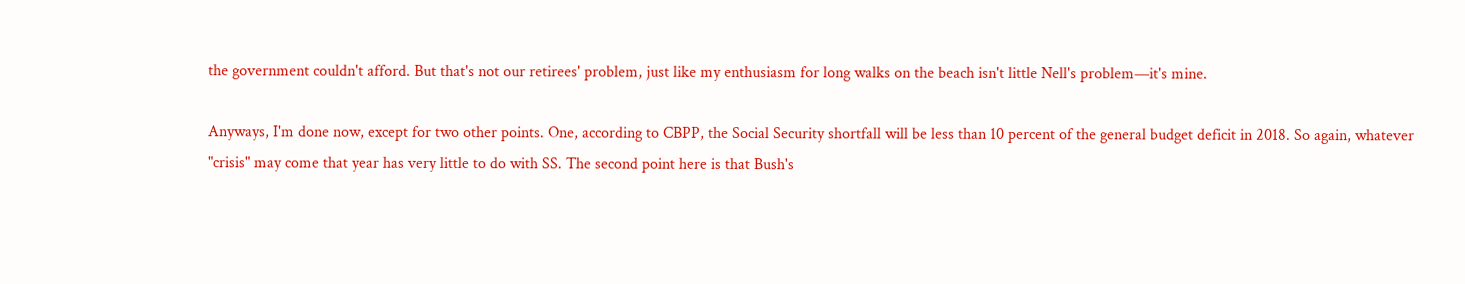the government couldn't afford. But that's not our retirees' problem, just like my enthusiasm for long walks on the beach isn't little Nell's problem—it's mine.

Anyways, I'm done now, except for two other points. One, according to CBPP, the Social Security shortfall will be less than 10 percent of the general budget deficit in 2018. So again, whatever "crisis" may come that year has very little to do with SS. The second point here is that Bush's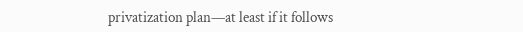privatization plan—at least if it follows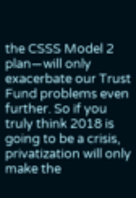the CSSS Model 2 plan—will only exacerbate our Trust Fund problems even further. So if you truly think 2018 is going to be a crisis, privatization will only make the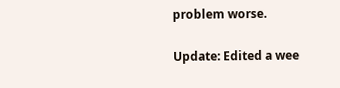problem worse.

Update: Edited a wee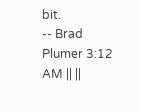bit.
-- Brad Plumer 3:12 AM || ||